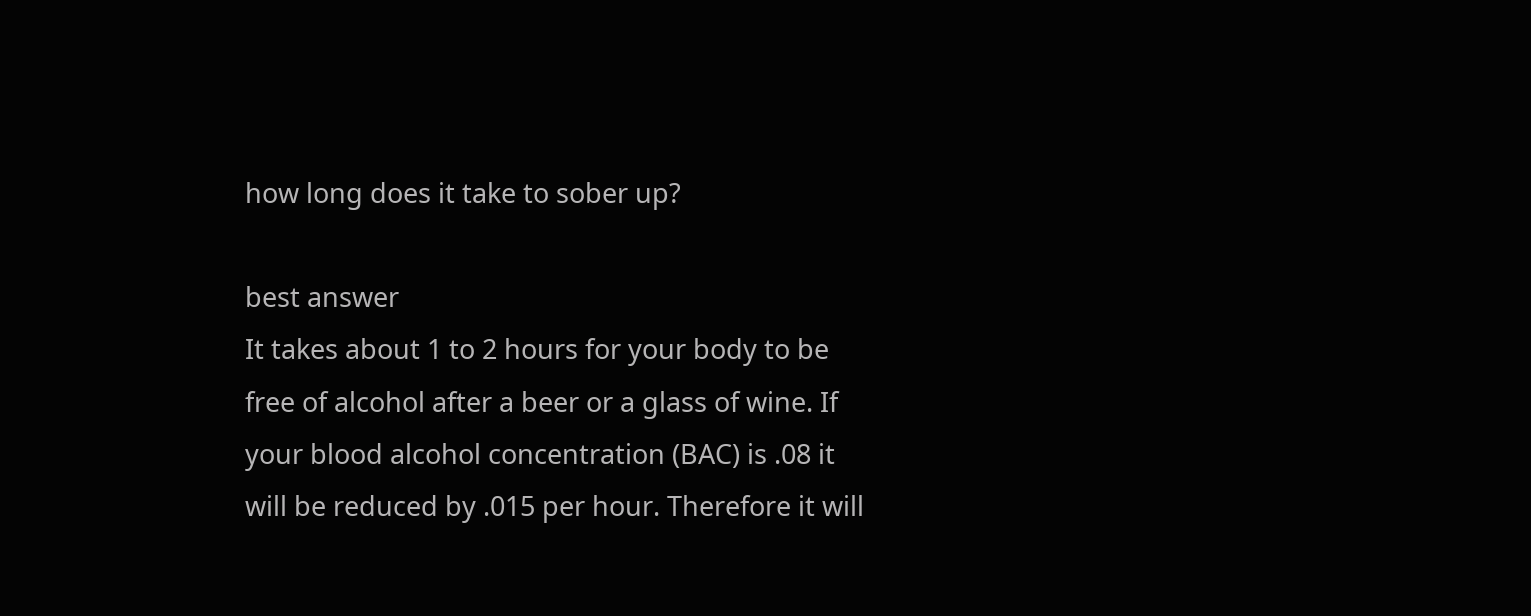how long does it take to sober up?

best answer
It takes about 1 to 2 hours for your body to be free of alcohol after a beer or a glass of wine. If your blood alcohol concentration (BAC) is .08 it will be reduced by .015 per hour. Therefore it will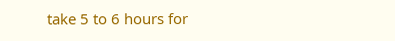take 5 to 6 hours for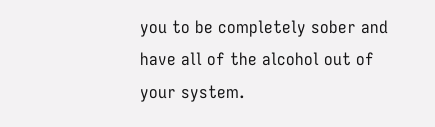you to be completely sober and have all of the alcohol out of your system.